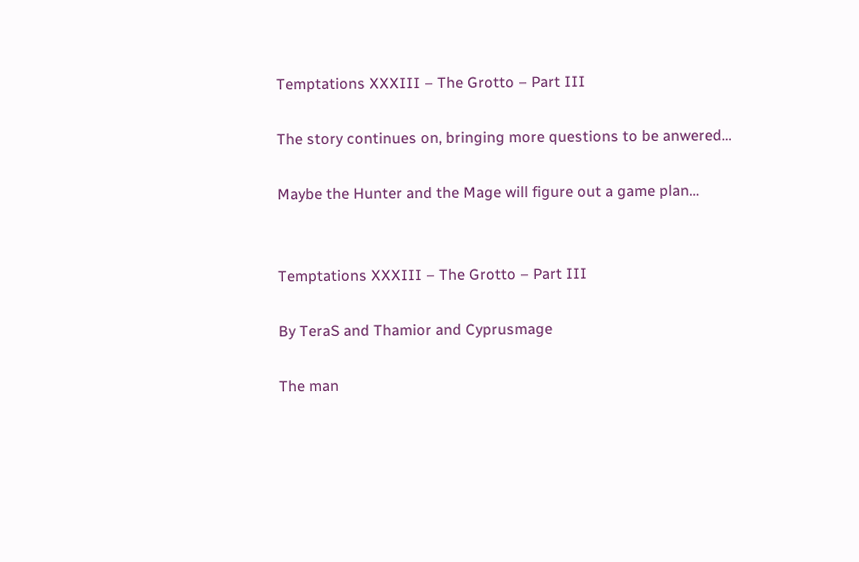Temptations XXXIII – The Grotto – Part III

The story continues on, bringing more questions to be anwered…

Maybe the Hunter and the Mage will figure out a game plan…


Temptations XXXIII – The Grotto – Part III

By TeraS and Thamior and Cyprusmage

The man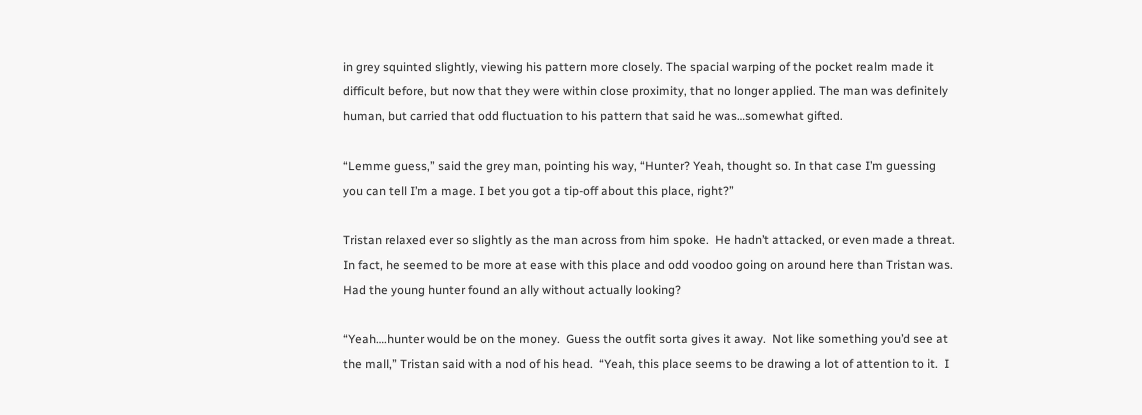in grey squinted slightly, viewing his pattern more closely. The spacial warping of the pocket realm made it difficult before, but now that they were within close proximity, that no longer applied. The man was definitely human, but carried that odd fluctuation to his pattern that said he was…somewhat gifted.

“Lemme guess,” said the grey man, pointing his way, “Hunter? Yeah, thought so. In that case I’m guessing you can tell I’m a mage. I bet you got a tip-off about this place, right?”

Tristan relaxed ever so slightly as the man across from him spoke.  He hadn’t attacked, or even made a threat.  In fact, he seemed to be more at ease with this place and odd voodoo going on around here than Tristan was.  Had the young hunter found an ally without actually looking?

“Yeah….hunter would be on the money.  Guess the outfit sorta gives it away.  Not like something you’d see at the mall,” Tristan said with a nod of his head.  “Yeah, this place seems to be drawing a lot of attention to it.  I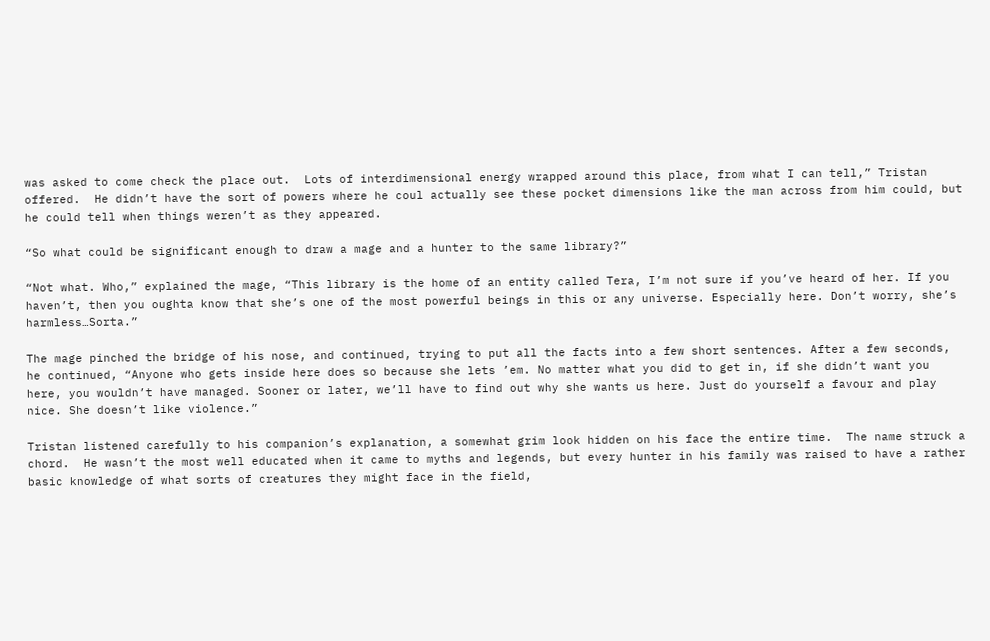was asked to come check the place out.  Lots of interdimensional energy wrapped around this place, from what I can tell,” Tristan offered.  He didn’t have the sort of powers where he coul actually see these pocket dimensions like the man across from him could, but he could tell when things weren’t as they appeared.

“So what could be significant enough to draw a mage and a hunter to the same library?”

“Not what. Who,” explained the mage, “This library is the home of an entity called Tera, I’m not sure if you’ve heard of her. If you haven’t, then you oughta know that she’s one of the most powerful beings in this or any universe. Especially here. Don’t worry, she’s harmless…Sorta.”

The mage pinched the bridge of his nose, and continued, trying to put all the facts into a few short sentences. After a few seconds, he continued, “Anyone who gets inside here does so because she lets ’em. No matter what you did to get in, if she didn’t want you here, you wouldn’t have managed. Sooner or later, we’ll have to find out why she wants us here. Just do yourself a favour and play nice. She doesn’t like violence.”

Tristan listened carefully to his companion’s explanation, a somewhat grim look hidden on his face the entire time.  The name struck a chord.  He wasn’t the most well educated when it came to myths and legends, but every hunter in his family was raised to have a rather basic knowledge of what sorts of creatures they might face in the field,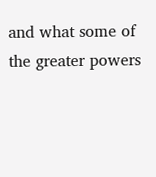and what some of the greater powers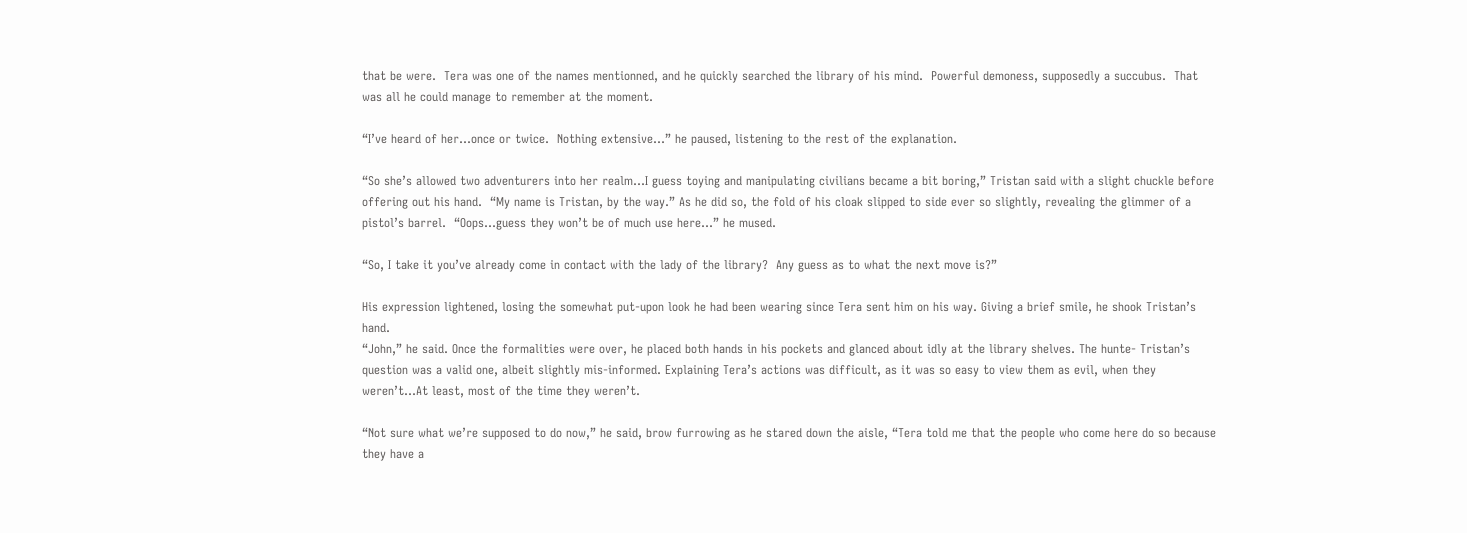that be were.  Tera was one of the names mentionned, and he quickly searched the library of his mind.  Powerful demoness, supposedly a succubus.  That was all he could manage to remember at the moment.

“I’ve heard of her…once or twice.  Nothing extensive…” he paused, listening to the rest of the explanation.

“So she’s allowed two adventurers into her realm…I guess toying and manipulating civilians became a bit boring,” Tristan said with a slight chuckle before offering out his hand.  “My name is Tristan, by the way.” As he did so, the fold of his cloak slipped to side ever so slightly, revealing the glimmer of a pistol’s barrel.  “Oops…guess they won’t be of much use here…” he mused.

“So, I take it you’ve already come in contact with the lady of the library?  Any guess as to what the next move is?”

His expression lightened, losing the somewhat put-upon look he had been wearing since Tera sent him on his way. Giving a brief smile, he shook Tristan’s hand.
“John,” he said. Once the formalities were over, he placed both hands in his pockets and glanced about idly at the library shelves. The hunte- Tristan’s question was a valid one, albeit slightly mis-informed. Explaining Tera’s actions was difficult, as it was so easy to view them as evil, when they weren’t…At least, most of the time they weren’t.

“Not sure what we’re supposed to do now,” he said, brow furrowing as he stared down the aisle, “Tera told me that the people who come here do so because they have a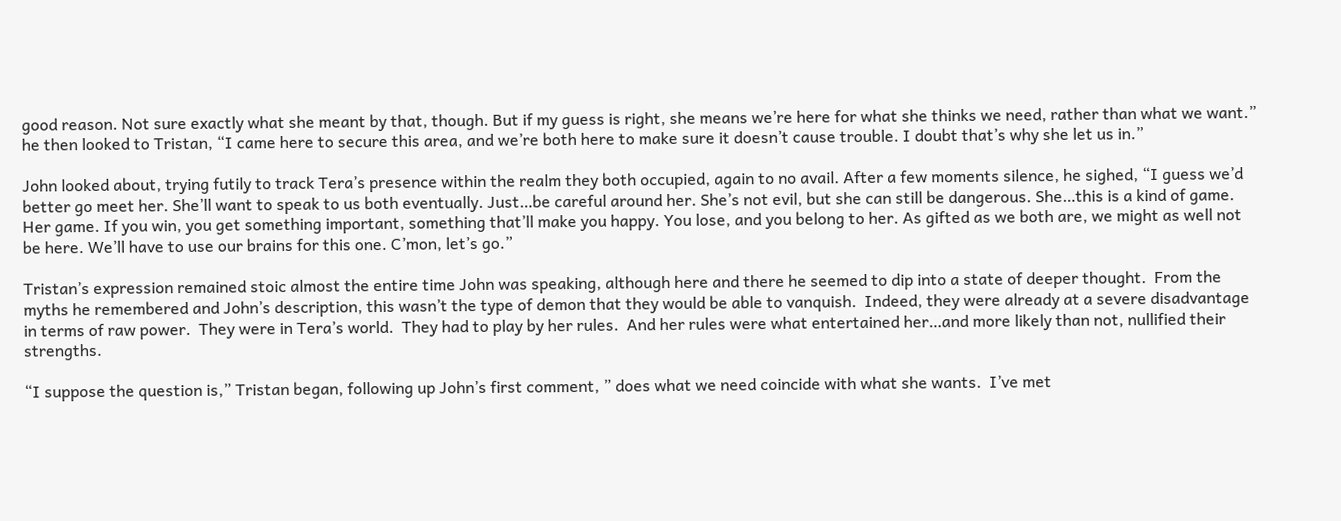good reason. Not sure exactly what she meant by that, though. But if my guess is right, she means we’re here for what she thinks we need, rather than what we want.” he then looked to Tristan, “I came here to secure this area, and we’re both here to make sure it doesn’t cause trouble. I doubt that’s why she let us in.”

John looked about, trying futily to track Tera’s presence within the realm they both occupied, again to no avail. After a few moments silence, he sighed, “I guess we’d better go meet her. She’ll want to speak to us both eventually. Just…be careful around her. She’s not evil, but she can still be dangerous. She…this is a kind of game. Her game. If you win, you get something important, something that’ll make you happy. You lose, and you belong to her. As gifted as we both are, we might as well not be here. We’ll have to use our brains for this one. C’mon, let’s go.”

Tristan’s expression remained stoic almost the entire time John was speaking, although here and there he seemed to dip into a state of deeper thought.  From the myths he remembered and John’s description, this wasn’t the type of demon that they would be able to vanquish.  Indeed, they were already at a severe disadvantage in terms of raw power.  They were in Tera’s world.  They had to play by her rules.  And her rules were what entertained her…and more likely than not, nullified their strengths.

“I suppose the question is,” Tristan began, following up John’s first comment, ” does what we need coincide with what she wants.  I’ve met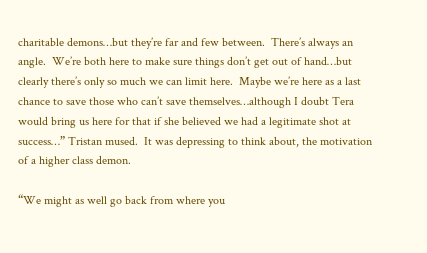charitable demons…but they’re far and few between.  There’s always an angle.  We’re both here to make sure things don’t get out of hand…but clearly there’s only so much we can limit here.  Maybe we’re here as a last chance to save those who can’t save themselves…although I doubt Tera would bring us here for that if she believed we had a legitimate shot at success…” Tristan mused.  It was depressing to think about, the motivation of a higher class demon.

“We might as well go back from where you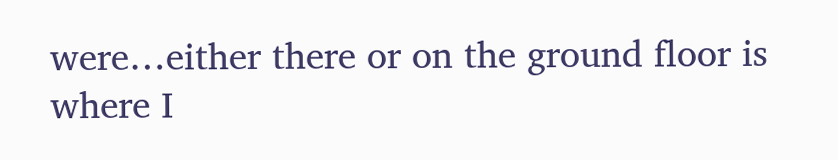were…either there or on the ground floor is where I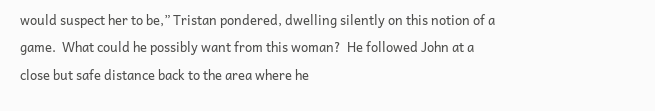would suspect her to be,” Tristan pondered, dwelling silently on this notion of a game.  What could he possibly want from this woman?  He followed John at a close but safe distance back to the area where he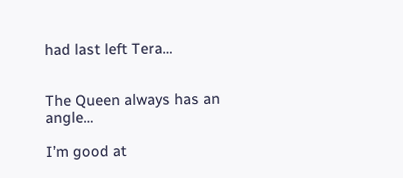had last left Tera…


The Queen always has an angle…

I’m good at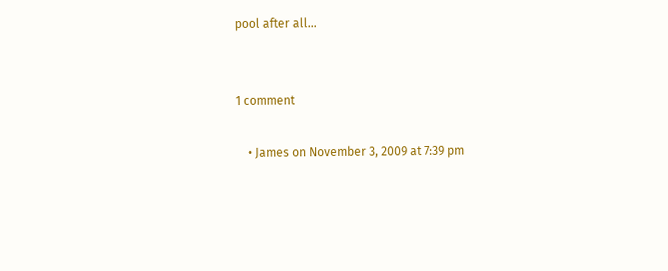pool after all…


1 comment

    • James on November 3, 2009 at 7:39 pm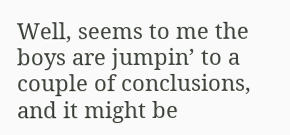Well, seems to me the boys are jumpin’ to a couple of conclusions, and it might be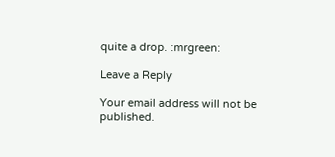quite a drop. :mrgreen:

Leave a Reply

Your email address will not be published.